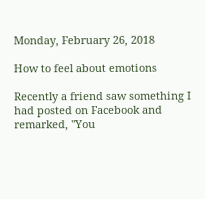Monday, February 26, 2018

How to feel about emotions

Recently a friend saw something I had posted on Facebook and remarked, "You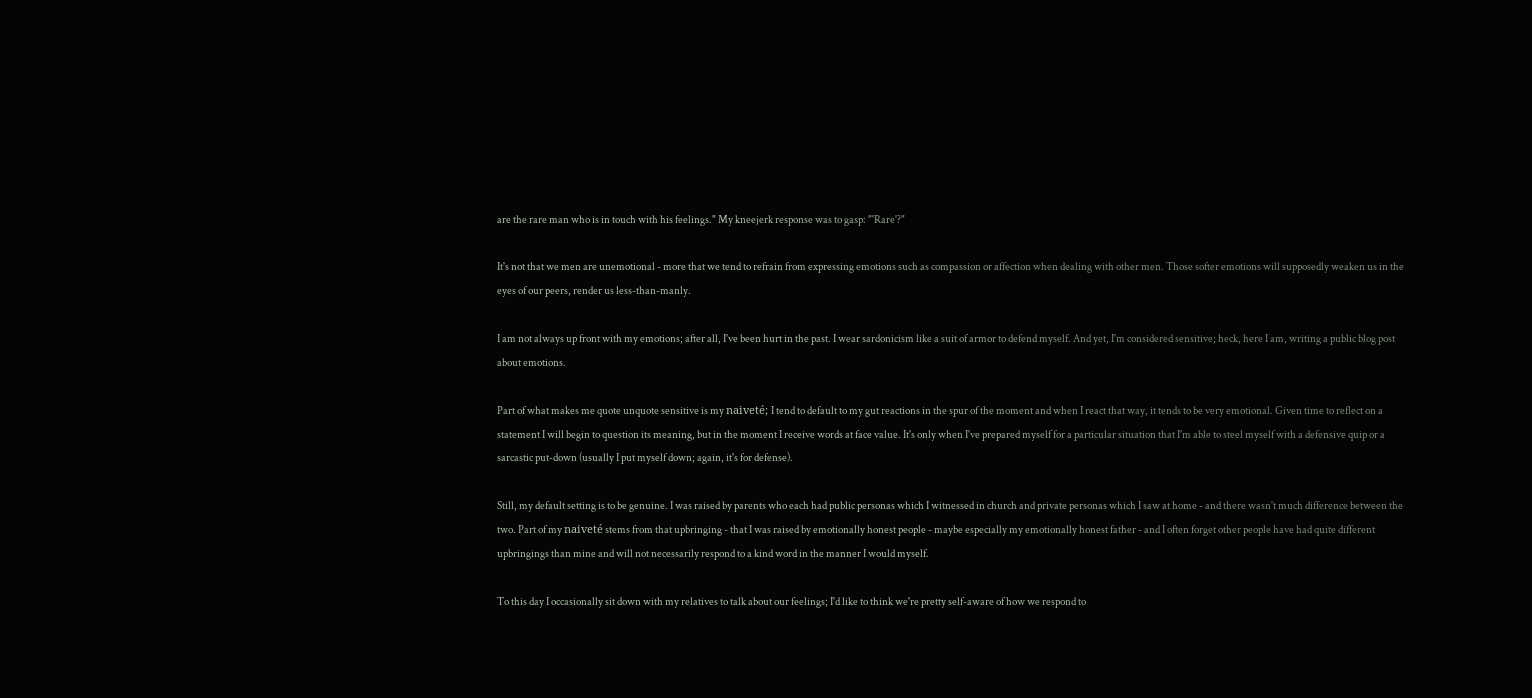are the rare man who is in touch with his feelings." My kneejerk response was to gasp: "'Rare'?"

It's not that we men are unemotional - more that we tend to refrain from expressing emotions such as compassion or affection when dealing with other men. Those softer emotions will supposedly weaken us in the eyes of our peers, render us less-than-manly.

I am not always up front with my emotions; after all, I've been hurt in the past. I wear sardonicism like a suit of armor to defend myself. And yet, I'm considered sensitive; heck, here I am, writing a public blog post about emotions.

Part of what makes me quote unquote sensitive is my naiveté; I tend to default to my gut reactions in the spur of the moment and when I react that way, it tends to be very emotional. Given time to reflect on a statement I will begin to question its meaning, but in the moment I receive words at face value. It's only when I've prepared myself for a particular situation that I'm able to steel myself with a defensive quip or a sarcastic put-down (usually I put myself down; again, it's for defense).

Still, my default setting is to be genuine. I was raised by parents who each had public personas which I witnessed in church and private personas which I saw at home - and there wasn't much difference between the two. Part of my naiveté stems from that upbringing - that I was raised by emotionally honest people - maybe especially my emotionally honest father - and I often forget other people have had quite different upbringings than mine and will not necessarily respond to a kind word in the manner I would myself.

To this day I occasionally sit down with my relatives to talk about our feelings; I'd like to think we're pretty self-aware of how we respond to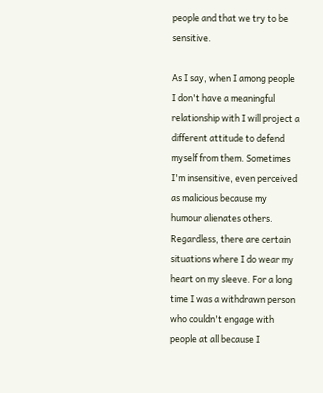people and that we try to be sensitive.

As I say, when I among people I don't have a meaningful relationship with I will project a different attitude to defend myself from them. Sometimes I'm insensitive, even perceived as malicious because my humour alienates others. Regardless, there are certain situations where I do wear my heart on my sleeve. For a long time I was a withdrawn person who couldn't engage with people at all because I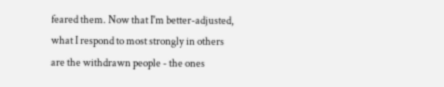feared them. Now that I'm better-adjusted, what I respond to most strongly in others are the withdrawn people - the ones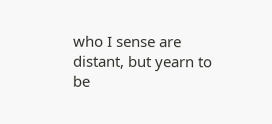who I sense are distant, but yearn to be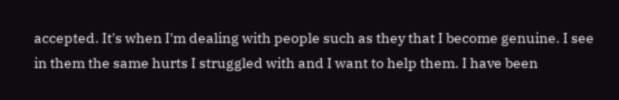accepted. It's when I'm dealing with people such as they that I become genuine. I see in them the same hurts I struggled with and I want to help them. I have been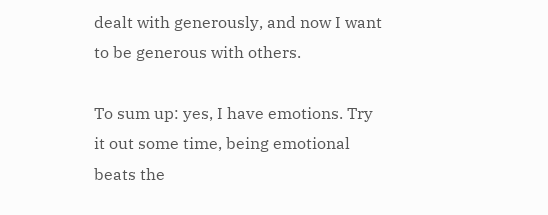dealt with generously, and now I want to be generous with others.

To sum up: yes, I have emotions. Try it out some time, being emotional beats the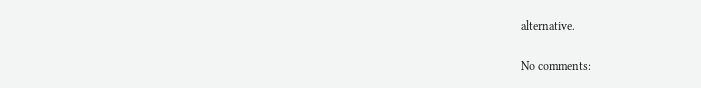alternative.

No comments: